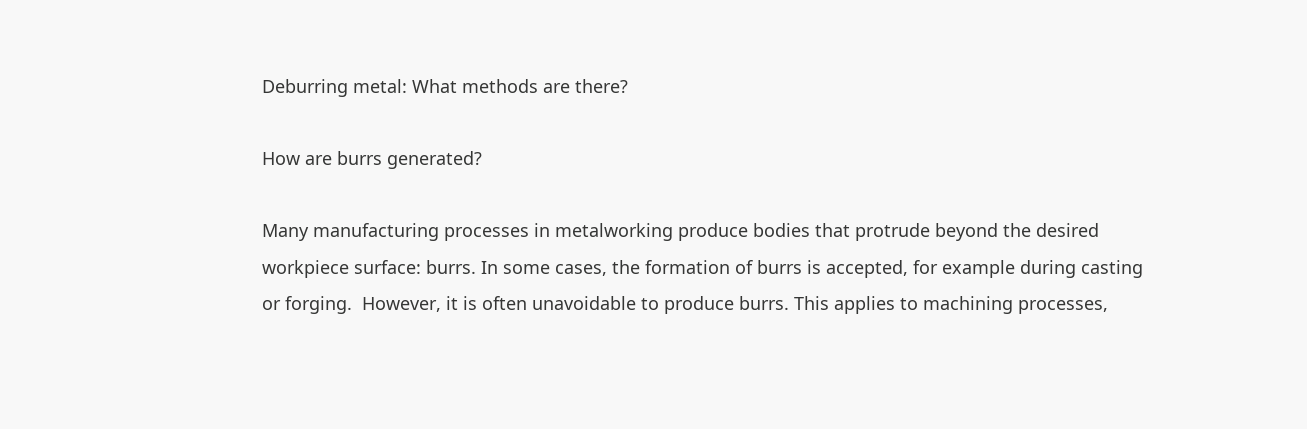Deburring metal: What methods are there?

How are burrs generated?

Many manufacturing processes in metalworking produce bodies that protrude beyond the desired workpiece surface: burrs. In some cases, the formation of burrs is accepted, for example during casting or forging.  However, it is often unavoidable to produce burrs. This applies to machining processes,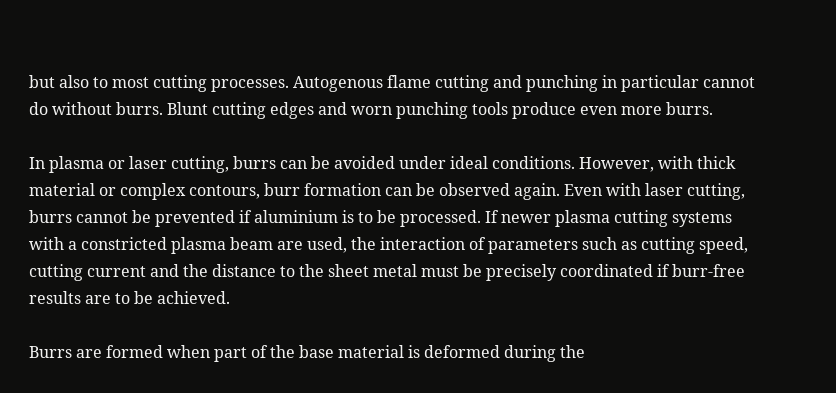but also to most cutting processes. Autogenous flame cutting and punching in particular cannot do without burrs. Blunt cutting edges and worn punching tools produce even more burrs.

In plasma or laser cutting, burrs can be avoided under ideal conditions. However, with thick material or complex contours, burr formation can be observed again. Even with laser cutting, burrs cannot be prevented if aluminium is to be processed. If newer plasma cutting systems with a constricted plasma beam are used, the interaction of parameters such as cutting speed, cutting current and the distance to the sheet metal must be precisely coordinated if burr-free results are to be achieved.

Burrs are formed when part of the base material is deformed during the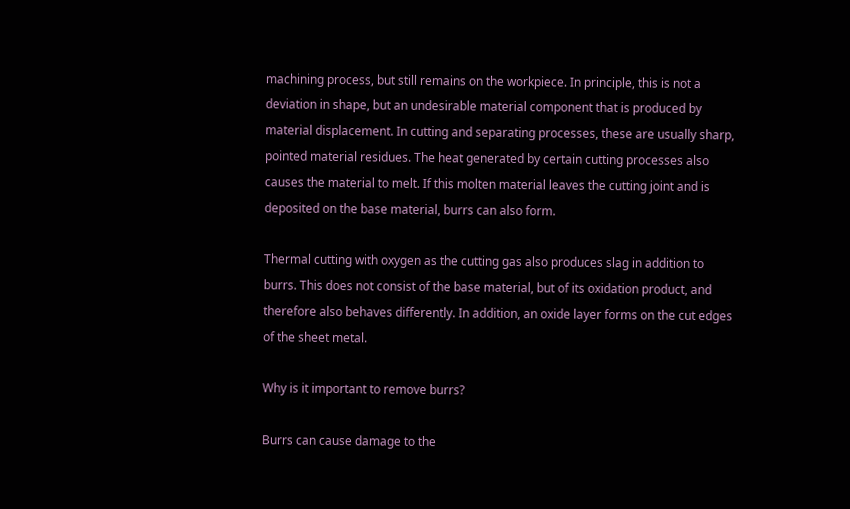machining process, but still remains on the workpiece. In principle, this is not a deviation in shape, but an undesirable material component that is produced by material displacement. In cutting and separating processes, these are usually sharp, pointed material residues. The heat generated by certain cutting processes also causes the material to melt. If this molten material leaves the cutting joint and is deposited on the base material, burrs can also form.

Thermal cutting with oxygen as the cutting gas also produces slag in addition to burrs. This does not consist of the base material, but of its oxidation product, and therefore also behaves differently. In addition, an oxide layer forms on the cut edges of the sheet metal.

Why is it important to remove burrs?

Burrs can cause damage to the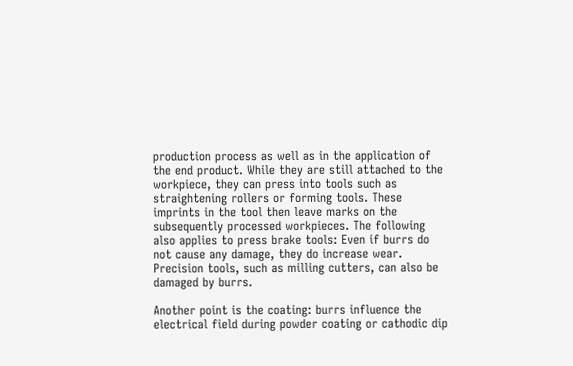production process as well as in the application of the end product. While they are still attached to the workpiece, they can press into tools such as straightening rollers or forming tools. These imprints in the tool then leave marks on the subsequently processed workpieces. The following also applies to press brake tools: Even if burrs do not cause any damage, they do increase wear. Precision tools, such as milling cutters, can also be damaged by burrs.

Another point is the coating: burrs influence the electrical field during powder coating or cathodic dip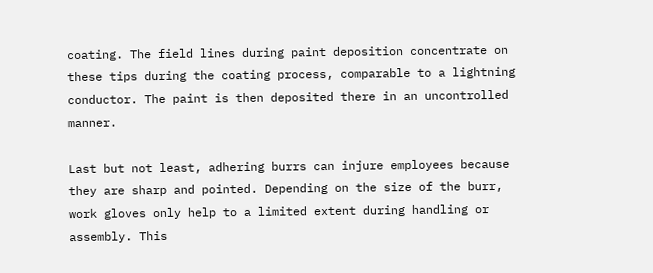coating. The field lines during paint deposition concentrate on these tips during the coating process, comparable to a lightning conductor. The paint is then deposited there in an uncontrolled manner.

Last but not least, adhering burrs can injure employees because they are sharp and pointed. Depending on the size of the burr, work gloves only help to a limited extent during handling or assembly. This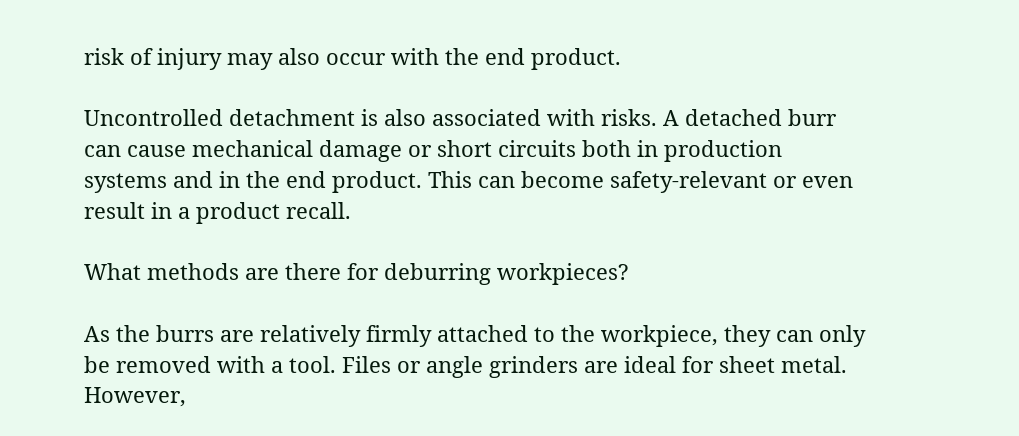risk of injury may also occur with the end product.

Uncontrolled detachment is also associated with risks. A detached burr can cause mechanical damage or short circuits both in production systems and in the end product. This can become safety-relevant or even result in a product recall.

What methods are there for deburring workpieces?

As the burrs are relatively firmly attached to the workpiece, they can only be removed with a tool. Files or angle grinders are ideal for sheet metal. However,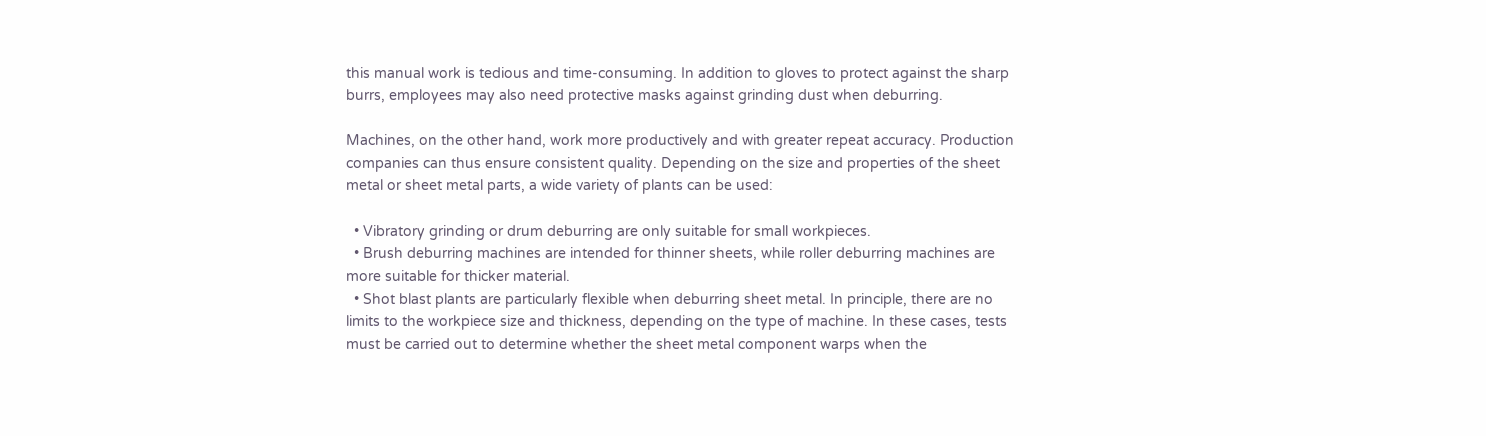this manual work is tedious and time-consuming. In addition to gloves to protect against the sharp burrs, employees may also need protective masks against grinding dust when deburring.

Machines, on the other hand, work more productively and with greater repeat accuracy. Production companies can thus ensure consistent quality. Depending on the size and properties of the sheet metal or sheet metal parts, a wide variety of plants can be used:

  • Vibratory grinding or drum deburring are only suitable for small workpieces.
  • Brush deburring machines are intended for thinner sheets, while roller deburring machines are more suitable for thicker material.
  • Shot blast plants are particularly flexible when deburring sheet metal. In principle, there are no limits to the workpiece size and thickness, depending on the type of machine. In these cases, tests must be carried out to determine whether the sheet metal component warps when the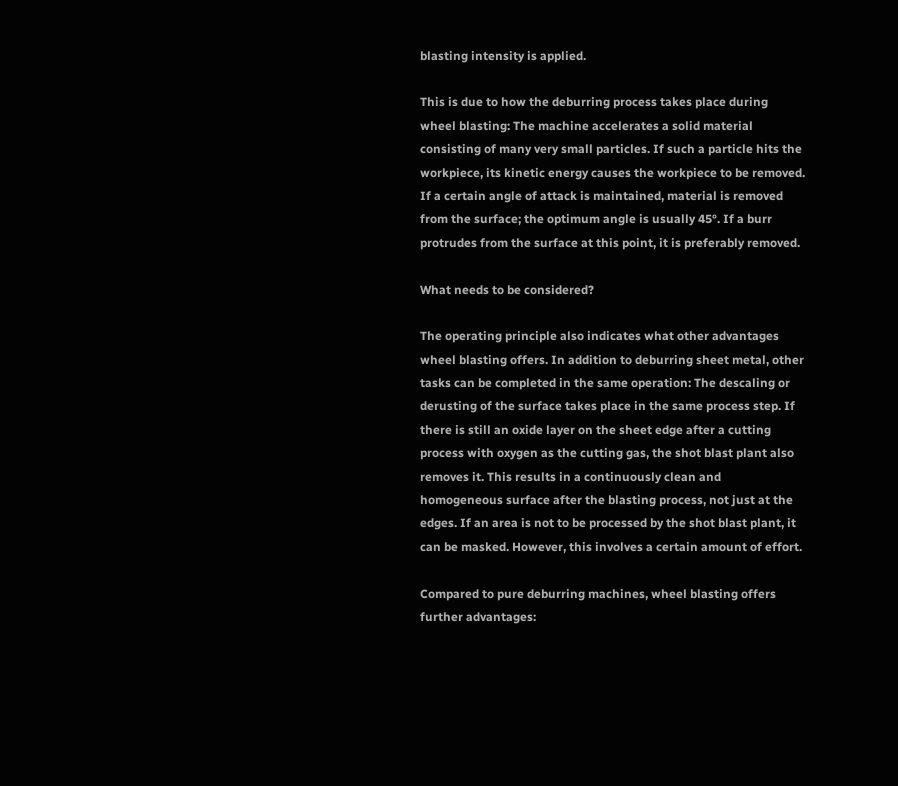blasting intensity is applied.

This is due to how the deburring process takes place during wheel blasting: The machine accelerates a solid material consisting of many very small particles. If such a particle hits the workpiece, its kinetic energy causes the workpiece to be removed. If a certain angle of attack is maintained, material is removed from the surface; the optimum angle is usually 45°. If a burr protrudes from the surface at this point, it is preferably removed.

What needs to be considered?

The operating principle also indicates what other advantages wheel blasting offers. In addition to deburring sheet metal, other tasks can be completed in the same operation: The descaling or derusting of the surface takes place in the same process step. If there is still an oxide layer on the sheet edge after a cutting process with oxygen as the cutting gas, the shot blast plant also removes it. This results in a continuously clean and homogeneous surface after the blasting process, not just at the edges. If an area is not to be processed by the shot blast plant, it can be masked. However, this involves a certain amount of effort.

Compared to pure deburring machines, wheel blasting offers further advantages: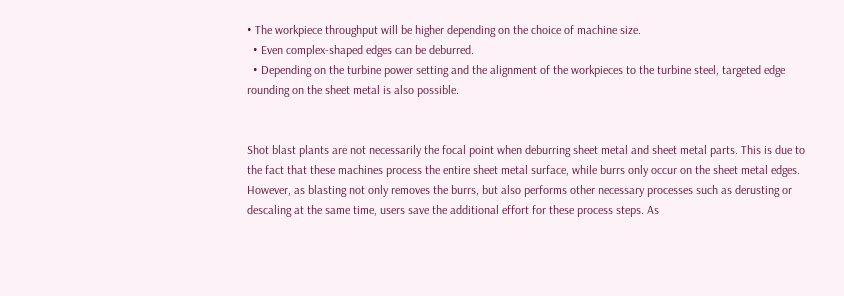• The workpiece throughput will be higher depending on the choice of machine size.
  • Even complex-shaped edges can be deburred.
  • Depending on the turbine power setting and the alignment of the workpieces to the turbine steel, targeted edge rounding on the sheet metal is also possible.


Shot blast plants are not necessarily the focal point when deburring sheet metal and sheet metal parts. This is due to the fact that these machines process the entire sheet metal surface, while burrs only occur on the sheet metal edges. However, as blasting not only removes the burrs, but also performs other necessary processes such as derusting or descaling at the same time, users save the additional effort for these process steps. As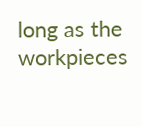long as the workpieces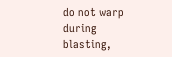do not warp during blasting,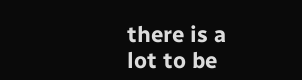there is a lot to be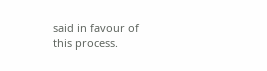said in favour of this process.